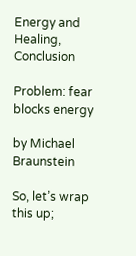Energy and Healing, Conclusion

Problem: fear blocks energy

by Michael Braunstein

So, let’s wrap this up;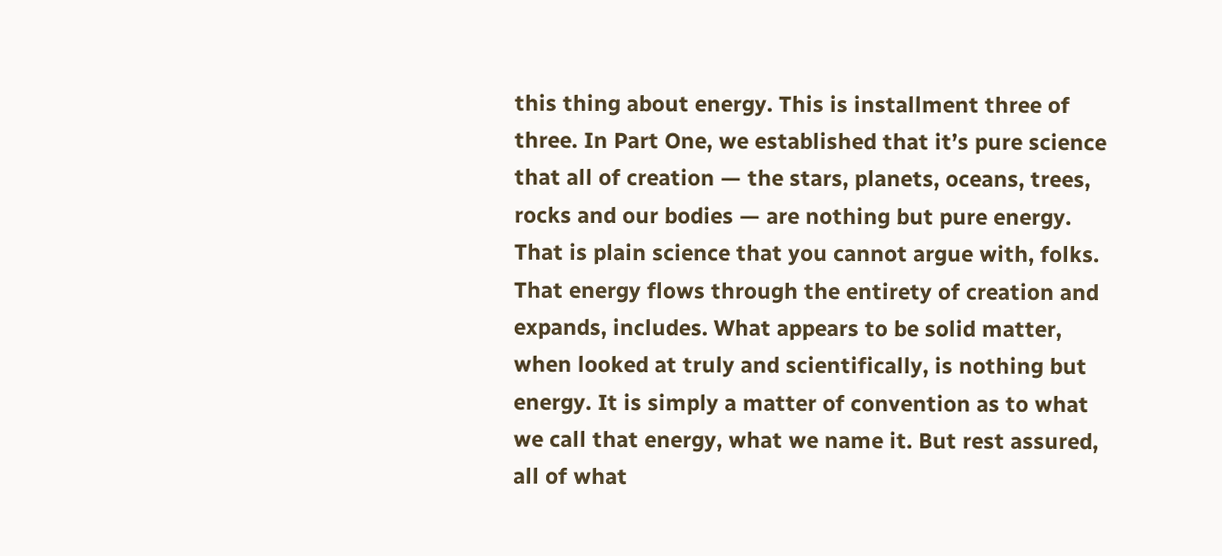this thing about energy. This is installment three of three. In Part One, we established that it’s pure science that all of creation — the stars, planets, oceans, trees, rocks and our bodies — are nothing but pure energy. That is plain science that you cannot argue with, folks. That energy flows through the entirety of creation and expands, includes. What appears to be solid matter, when looked at truly and scientifically, is nothing but energy. It is simply a matter of convention as to what we call that energy, what we name it. But rest assured, all of what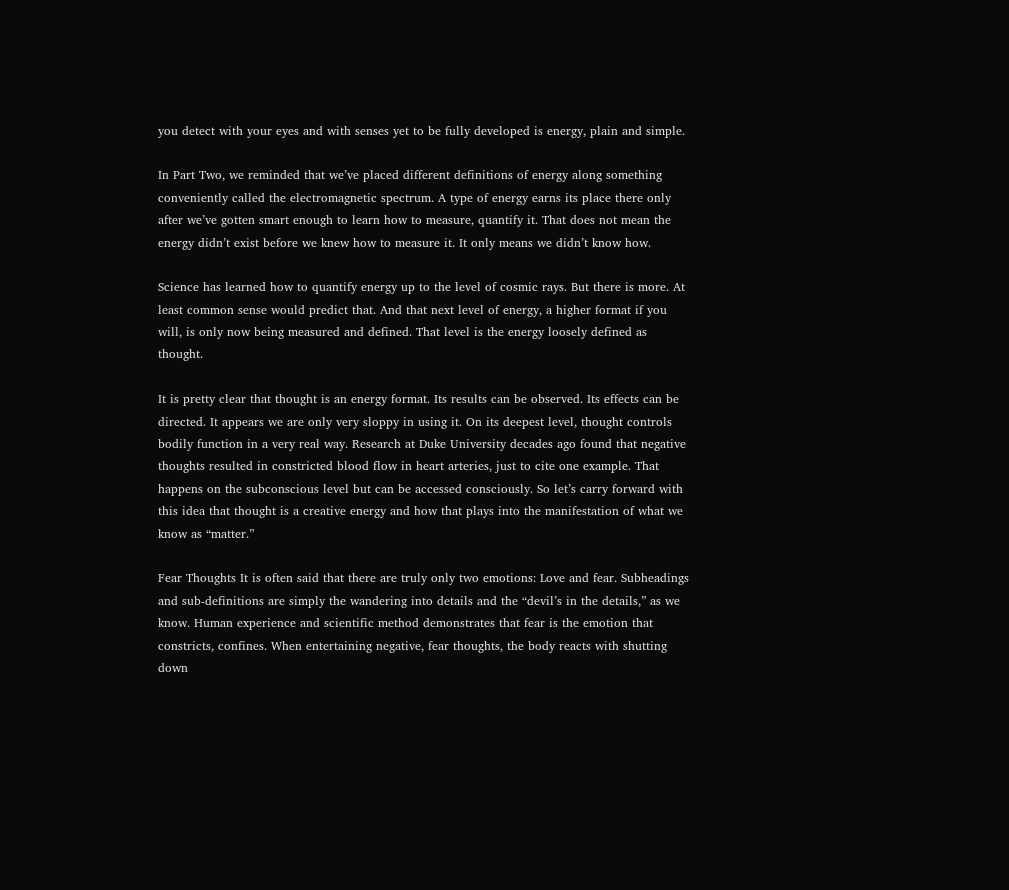you detect with your eyes and with senses yet to be fully developed is energy, plain and simple.

In Part Two, we reminded that we’ve placed different definitions of energy along something conveniently called the electromagnetic spectrum. A type of energy earns its place there only after we’ve gotten smart enough to learn how to measure, quantify it. That does not mean the energy didn’t exist before we knew how to measure it. It only means we didn’t know how.

Science has learned how to quantify energy up to the level of cosmic rays. But there is more. At least common sense would predict that. And that next level of energy, a higher format if you will, is only now being measured and defined. That level is the energy loosely defined as thought.

It is pretty clear that thought is an energy format. Its results can be observed. Its effects can be directed. It appears we are only very sloppy in using it. On its deepest level, thought controls bodily function in a very real way. Research at Duke University decades ago found that negative thoughts resulted in constricted blood flow in heart arteries, just to cite one example. That happens on the subconscious level but can be accessed consciously. So let’s carry forward with this idea that thought is a creative energy and how that plays into the manifestation of what we know as “matter.”

Fear Thoughts It is often said that there are truly only two emotions: Love and fear. Subheadings and sub-definitions are simply the wandering into details and the “devil’s in the details,” as we know. Human experience and scientific method demonstrates that fear is the emotion that constricts, confines. When entertaining negative, fear thoughts, the body reacts with shutting down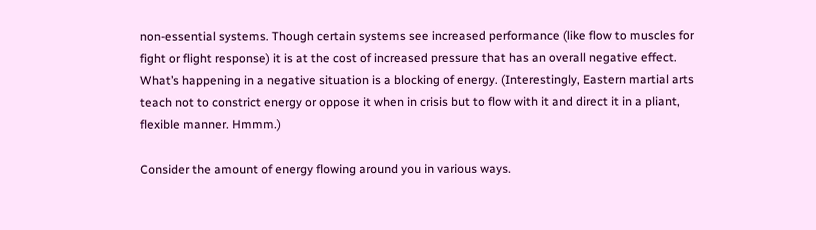non-essential systems. Though certain systems see increased performance (like flow to muscles for fight or flight response) it is at the cost of increased pressure that has an overall negative effect. What’s happening in a negative situation is a blocking of energy. (Interestingly, Eastern martial arts teach not to constrict energy or oppose it when in crisis but to flow with it and direct it in a pliant, flexible manner. Hmmm.)

Consider the amount of energy flowing around you in various ways.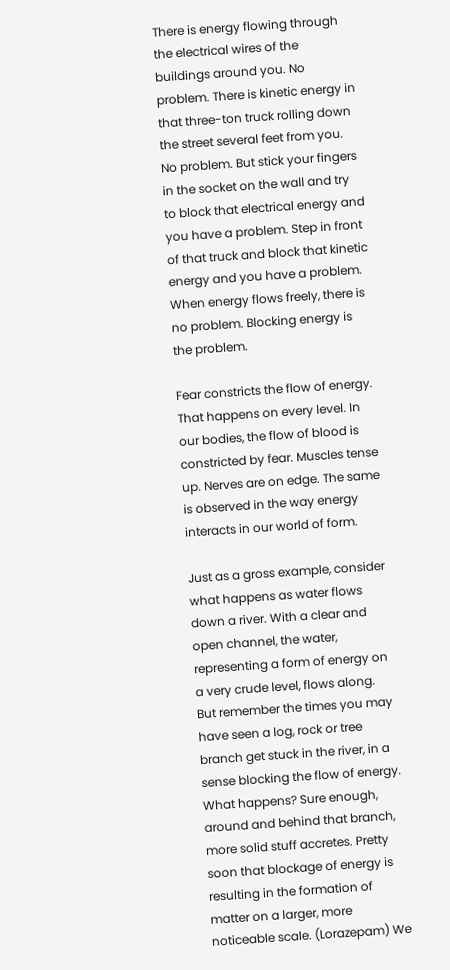There is energy flowing through the electrical wires of the buildings around you. No problem. There is kinetic energy in that three-ton truck rolling down the street several feet from you. No problem. But stick your fingers in the socket on the wall and try to block that electrical energy and you have a problem. Step in front of that truck and block that kinetic energy and you have a problem. When energy flows freely, there is no problem. Blocking energy is the problem.

Fear constricts the flow of energy. That happens on every level. In our bodies, the flow of blood is constricted by fear. Muscles tense up. Nerves are on edge. The same is observed in the way energy interacts in our world of form.

Just as a gross example, consider what happens as water flows down a river. With a clear and open channel, the water, representing a form of energy on a very crude level, flows along. But remember the times you may have seen a log, rock or tree branch get stuck in the river, in a sense blocking the flow of energy. What happens? Sure enough, around and behind that branch, more solid stuff accretes. Pretty soon that blockage of energy is resulting in the formation of matter on a larger, more noticeable scale. (Lorazepam) We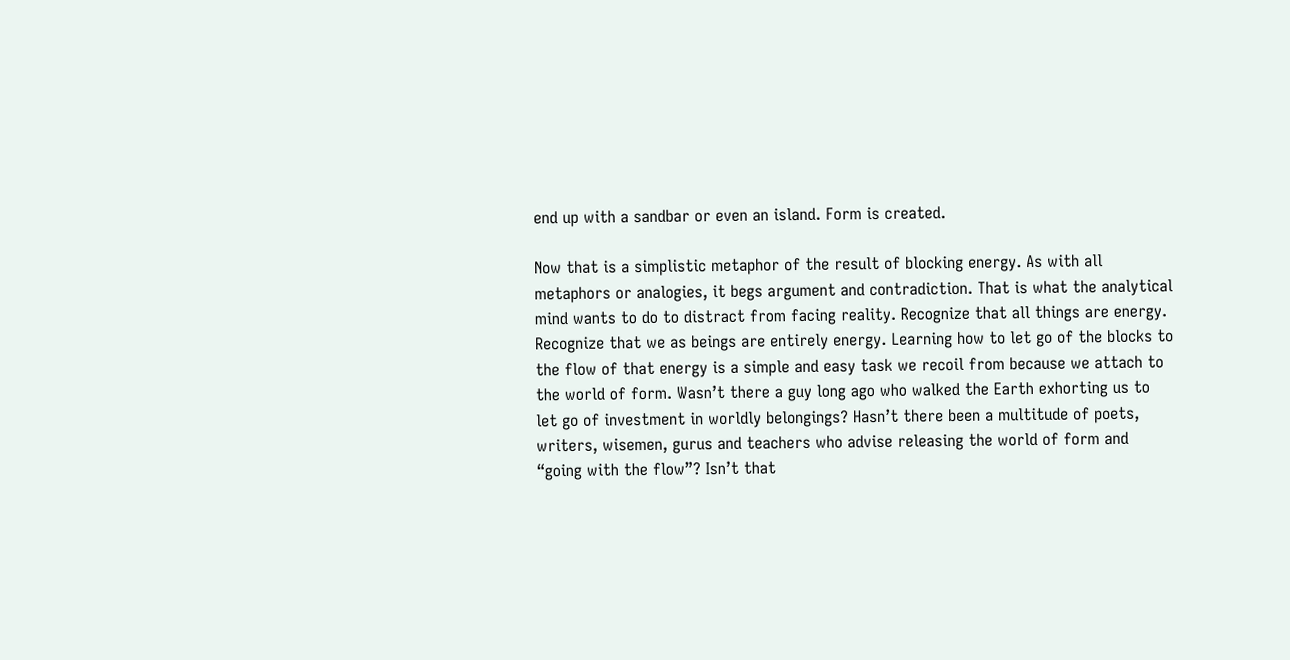end up with a sandbar or even an island. Form is created.

Now that is a simplistic metaphor of the result of blocking energy. As with all metaphors or analogies, it begs argument and contradiction. That is what the analytical mind wants to do to distract from facing reality. Recognize that all things are energy. Recognize that we as beings are entirely energy. Learning how to let go of the blocks to the flow of that energy is a simple and easy task we recoil from because we attach to the world of form. Wasn’t there a guy long ago who walked the Earth exhorting us to let go of investment in worldly belongings? Hasn’t there been a multitude of poets, writers, wisemen, gurus and teachers who advise releasing the world of form and “going with the flow”? Isn’t that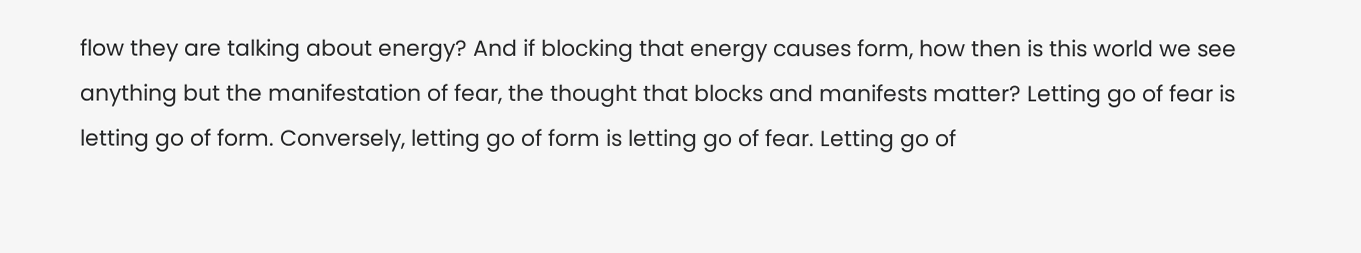flow they are talking about energy? And if blocking that energy causes form, how then is this world we see anything but the manifestation of fear, the thought that blocks and manifests matter? Letting go of fear is letting go of form. Conversely, letting go of form is letting go of fear. Letting go of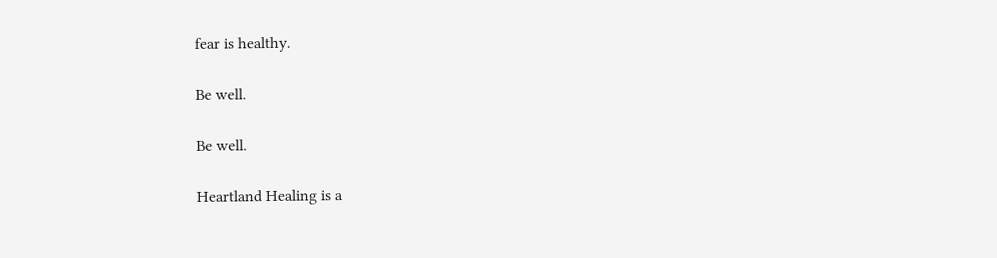fear is healthy.

Be well.

Be well.

Heartland Healing is a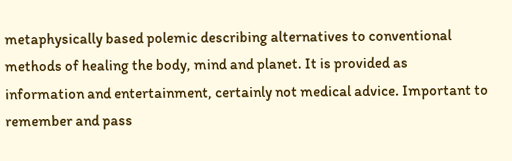metaphysically based polemic describing alternatives to conventional methods of healing the body, mind and planet. It is provided as information and entertainment, certainly not medical advice. Important to remember and pass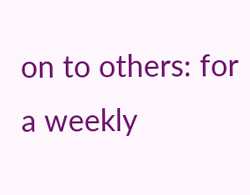on to others: for a weekly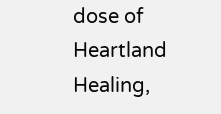dose of Heartland Healing,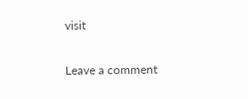visit

Leave a comment